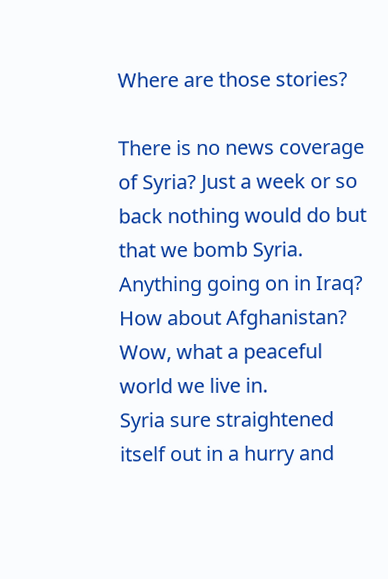Where are those stories?

There is no news coverage of Syria? Just a week or so back nothing would do but that we bomb Syria. Anything going on in Iraq? How about Afghanistan? Wow, what a peaceful world we live in.
Syria sure straightened itself out in a hurry and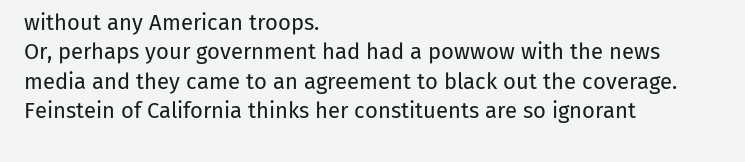without any American troops.
Or, perhaps your government had had a powwow with the news media and they came to an agreement to black out the coverage.
Feinstein of California thinks her constituents are so ignorant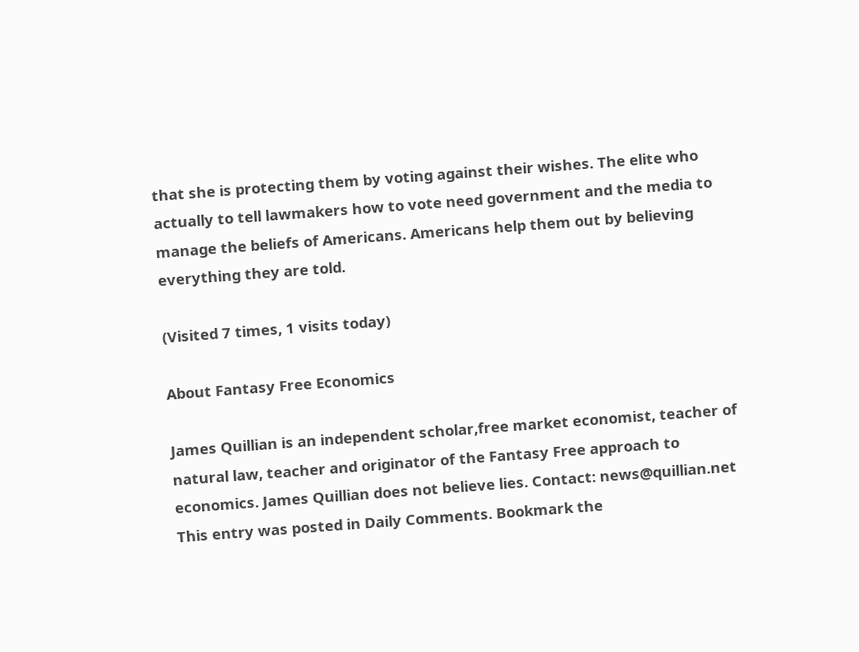that she is protecting them by voting against their wishes. The elite who actually to tell lawmakers how to vote need government and the media to manage the beliefs of Americans. Americans help them out by believing everything they are told.

(Visited 7 times, 1 visits today)

About Fantasy Free Economics

James Quillian is an independent scholar,free market economist, teacher of natural law, teacher and originator of the Fantasy Free approach to economics. James Quillian does not believe lies. Contact: news@quillian.net
This entry was posted in Daily Comments. Bookmark the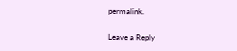permalink.

Leave a Reply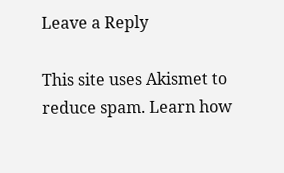Leave a Reply

This site uses Akismet to reduce spam. Learn how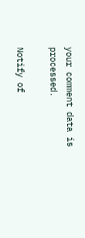your comment data is processed.

Notify of